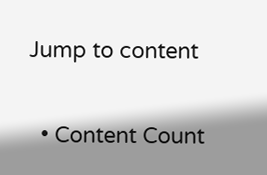Jump to content


  • Content Count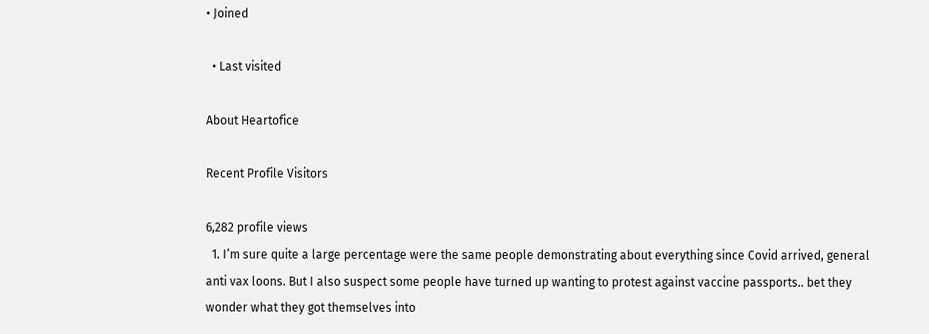• Joined

  • Last visited

About Heartofice

Recent Profile Visitors

6,282 profile views
  1. I’m sure quite a large percentage were the same people demonstrating about everything since Covid arrived, general anti vax loons. But I also suspect some people have turned up wanting to protest against vaccine passports.. bet they wonder what they got themselves into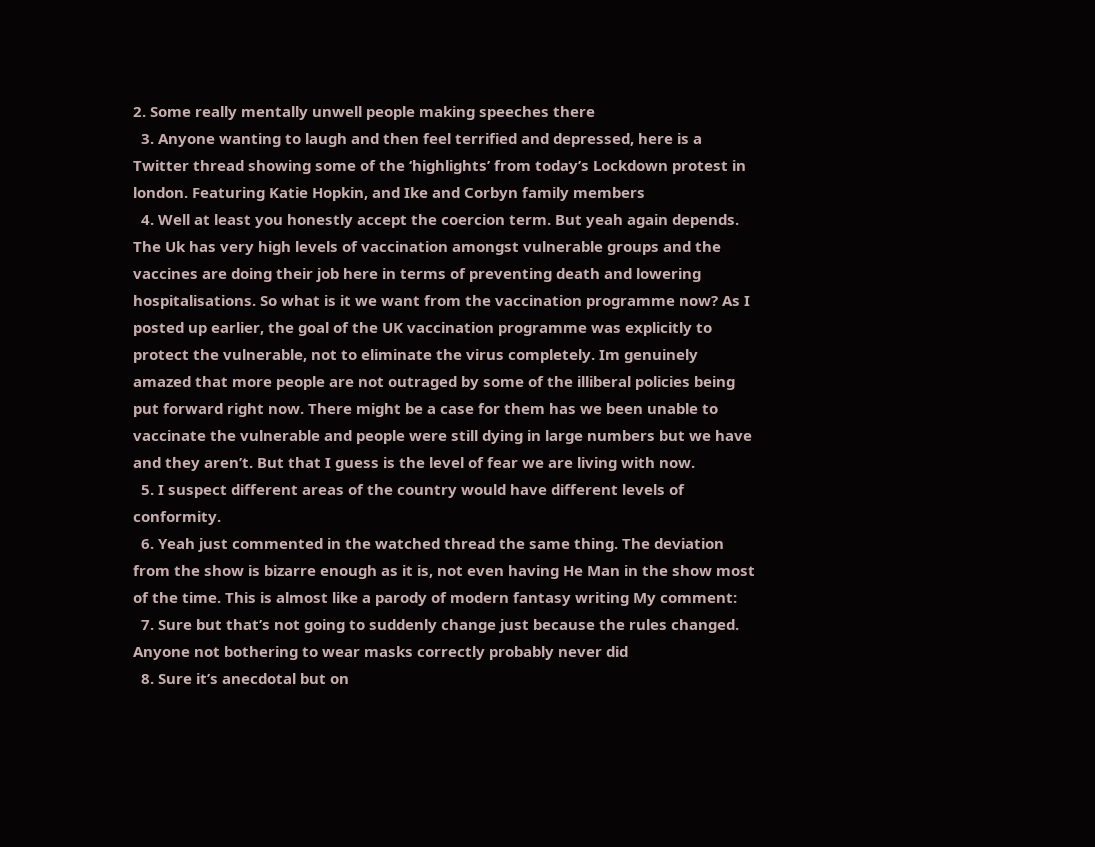2. Some really mentally unwell people making speeches there
  3. Anyone wanting to laugh and then feel terrified and depressed, here is a Twitter thread showing some of the ‘highlights’ from today’s Lockdown protest in london. Featuring Katie Hopkin, and Ike and Corbyn family members
  4. Well at least you honestly accept the coercion term. But yeah again depends. The Uk has very high levels of vaccination amongst vulnerable groups and the vaccines are doing their job here in terms of preventing death and lowering hospitalisations. So what is it we want from the vaccination programme now? As I posted up earlier, the goal of the UK vaccination programme was explicitly to protect the vulnerable, not to eliminate the virus completely. Im genuinely amazed that more people are not outraged by some of the illiberal policies being put forward right now. There might be a case for them has we been unable to vaccinate the vulnerable and people were still dying in large numbers but we have and they aren’t. But that I guess is the level of fear we are living with now.
  5. I suspect different areas of the country would have different levels of conformity.
  6. Yeah just commented in the watched thread the same thing. The deviation from the show is bizarre enough as it is, not even having He Man in the show most of the time. This is almost like a parody of modern fantasy writing My comment:
  7. Sure but that’s not going to suddenly change just because the rules changed. Anyone not bothering to wear masks correctly probably never did
  8. Sure it’s anecdotal but on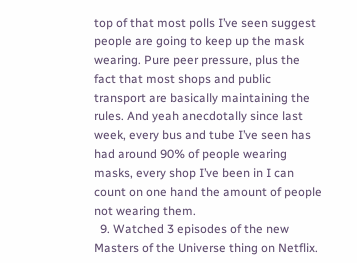top of that most polls I’ve seen suggest people are going to keep up the mask wearing. Pure peer pressure, plus the fact that most shops and public transport are basically maintaining the rules. And yeah anecdotally since last week, every bus and tube I’ve seen has had around 90% of people wearing masks, every shop I’ve been in I can count on one hand the amount of people not wearing them.
  9. Watched 3 episodes of the new Masters of the Universe thing on Netflix.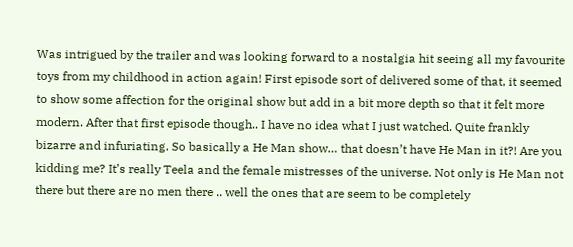Was intrigued by the trailer and was looking forward to a nostalgia hit seeing all my favourite toys from my childhood in action again! First episode sort of delivered some of that, it seemed to show some affection for the original show but add in a bit more depth so that it felt more modern. After that first episode though.. I have no idea what I just watched. Quite frankly bizarre and infuriating. So basically a He Man show… that doesn’t have He Man in it?! Are you kidding me? It’s really Teela and the female mistresses of the universe. Not only is He Man not there but there are no men there .. well the ones that are seem to be completely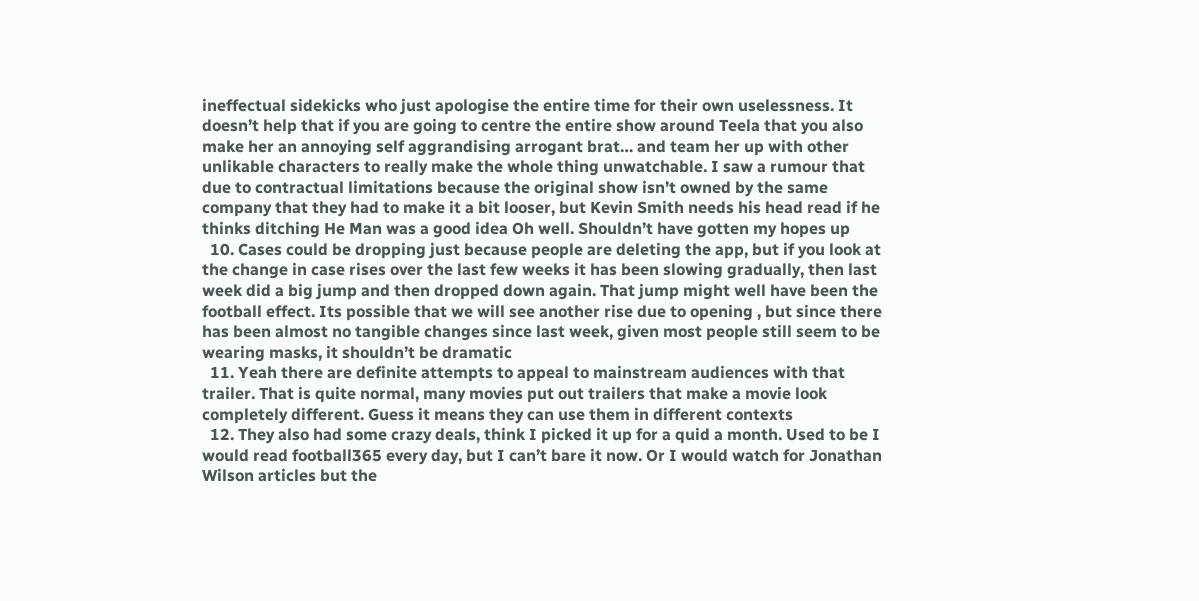ineffectual sidekicks who just apologise the entire time for their own uselessness. It doesn’t help that if you are going to centre the entire show around Teela that you also make her an annoying self aggrandising arrogant brat… and team her up with other unlikable characters to really make the whole thing unwatchable. I saw a rumour that due to contractual limitations because the original show isn’t owned by the same company that they had to make it a bit looser, but Kevin Smith needs his head read if he thinks ditching He Man was a good idea Oh well. Shouldn’t have gotten my hopes up
  10. Cases could be dropping just because people are deleting the app, but if you look at the change in case rises over the last few weeks it has been slowing gradually, then last week did a big jump and then dropped down again. That jump might well have been the football effect. Its possible that we will see another rise due to opening , but since there has been almost no tangible changes since last week, given most people still seem to be wearing masks, it shouldn’t be dramatic
  11. Yeah there are definite attempts to appeal to mainstream audiences with that trailer. That is quite normal, many movies put out trailers that make a movie look completely different. Guess it means they can use them in different contexts
  12. They also had some crazy deals, think I picked it up for a quid a month. Used to be I would read football365 every day, but I can’t bare it now. Or I would watch for Jonathan Wilson articles but the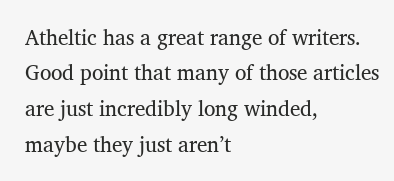Atheltic has a great range of writers. Good point that many of those articles are just incredibly long winded, maybe they just aren’t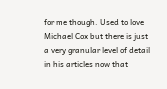for me though. Used to love Michael Cox but there is just a very granular level of detail in his articles now that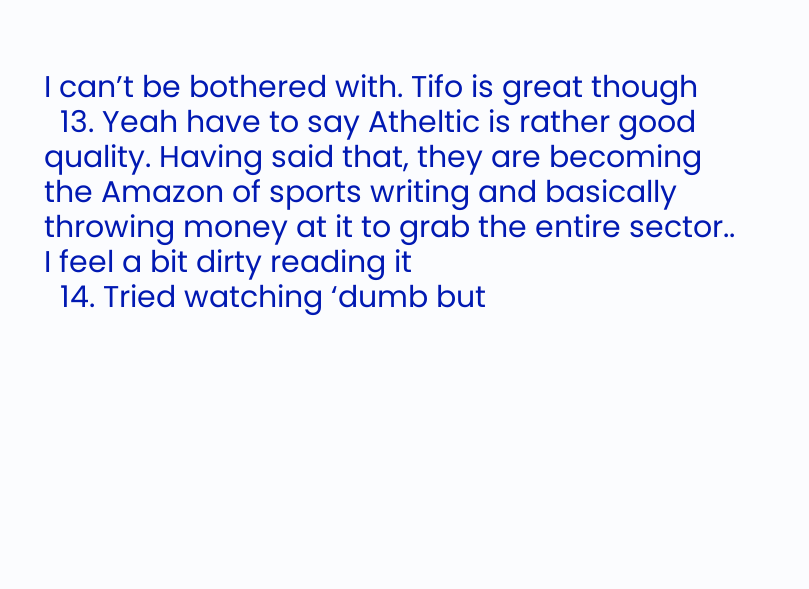I can’t be bothered with. Tifo is great though
  13. Yeah have to say Atheltic is rather good quality. Having said that, they are becoming the Amazon of sports writing and basically throwing money at it to grab the entire sector.. I feel a bit dirty reading it
  14. Tried watching ‘dumb but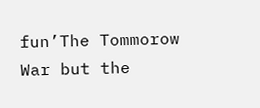fun’The Tommorow War but the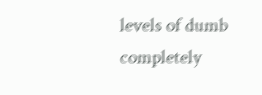levels of dumb completely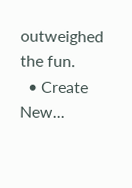outweighed the fun.
  • Create New...